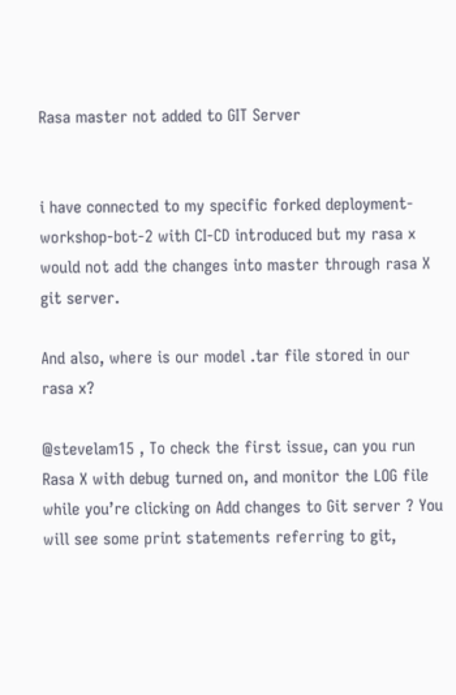Rasa master not added to GIT Server


i have connected to my specific forked deployment-workshop-bot-2 with CI-CD introduced but my rasa x would not add the changes into master through rasa X git server.

And also, where is our model .tar file stored in our rasa x?

@stevelam15 , To check the first issue, can you run Rasa X with debug turned on, and monitor the LOG file while you’re clicking on Add changes to Git server ? You will see some print statements referring to git,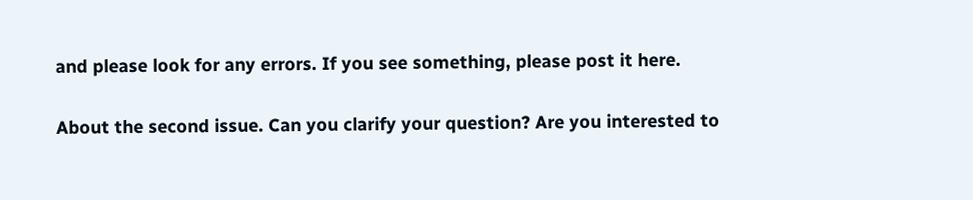and please look for any errors. If you see something, please post it here.

About the second issue. Can you clarify your question? Are you interested to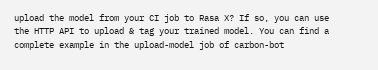upload the model from your CI job to Rasa X? If so, you can use the HTTP API to upload & tag your trained model. You can find a complete example in the upload-model job of carbon-bot